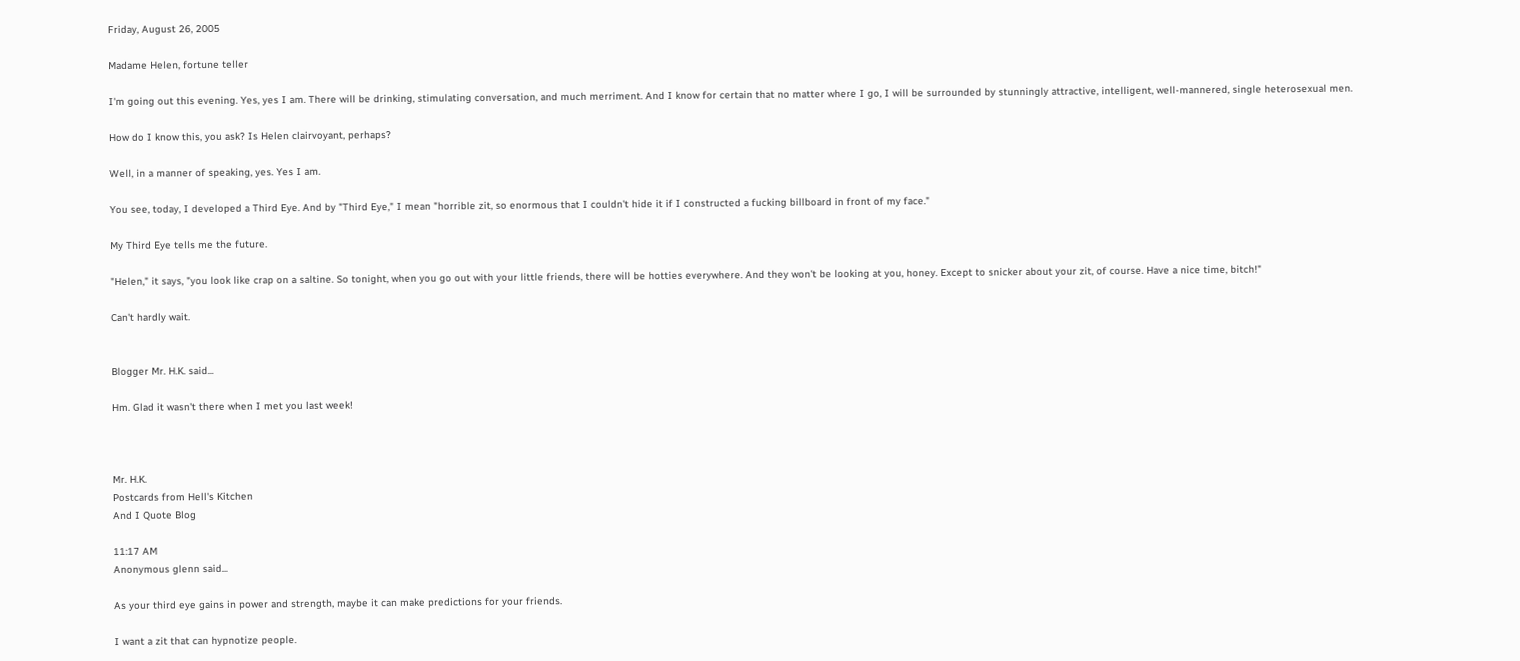Friday, August 26, 2005

Madame Helen, fortune teller

I'm going out this evening. Yes, yes I am. There will be drinking, stimulating conversation, and much merriment. And I know for certain that no matter where I go, I will be surrounded by stunningly attractive, intelligent, well-mannered, single heterosexual men.

How do I know this, you ask? Is Helen clairvoyant, perhaps?

Well, in a manner of speaking, yes. Yes I am.

You see, today, I developed a Third Eye. And by "Third Eye," I mean "horrible zit, so enormous that I couldn't hide it if I constructed a fucking billboard in front of my face."

My Third Eye tells me the future.

"Helen," it says, "you look like crap on a saltine. So tonight, when you go out with your little friends, there will be hotties everywhere. And they won't be looking at you, honey. Except to snicker about your zit, of course. Have a nice time, bitch!"

Can't hardly wait.


Blogger Mr. H.K. said...

Hm. Glad it wasn't there when I met you last week!



Mr. H.K.
Postcards from Hell's Kitchen
And I Quote Blog

11:17 AM
Anonymous glenn said...

As your third eye gains in power and strength, maybe it can make predictions for your friends.

I want a zit that can hypnotize people.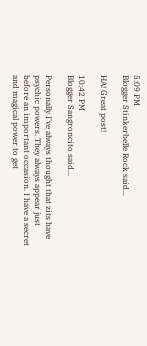5:09 PM
Blogger Stinkerbelle Rock said...

HA! Great post!

10:42 PM
Blogger Sangroncito said...

Personally I've always thought that zits have psychic powers. They always appear just before an important occasion. I have a secret and magical power to get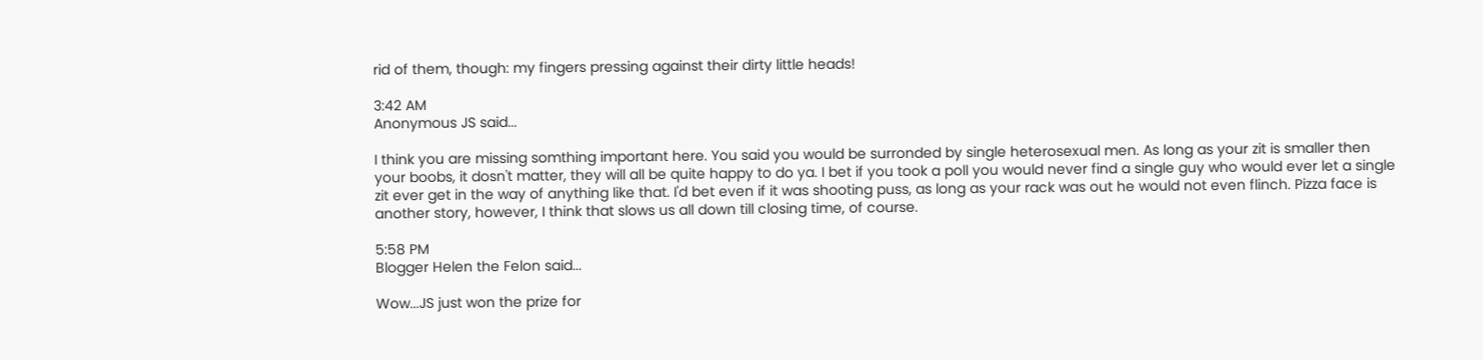rid of them, though: my fingers pressing against their dirty little heads!

3:42 AM
Anonymous JS said...

I think you are missing somthing important here. You said you would be surronded by single heterosexual men. As long as your zit is smaller then your boobs, it dosn't matter, they will all be quite happy to do ya. I bet if you took a poll you would never find a single guy who would ever let a single zit ever get in the way of anything like that. I'd bet even if it was shooting puss, as long as your rack was out he would not even flinch. Pizza face is another story, however, I think that slows us all down till closing time, of course.

5:58 PM
Blogger Helen the Felon said...

Wow...JS just won the prize for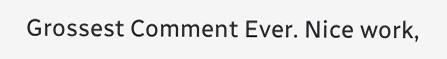Grossest Comment Ever. Nice work,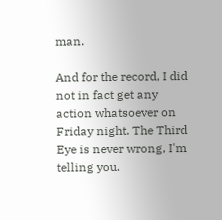man.

And for the record, I did not in fact get any action whatsoever on Friday night. The Third Eye is never wrong, I'm telling you.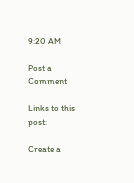9:20 AM

Post a Comment

Links to this post:

Create a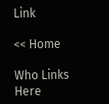Link

<< Home

Who Links Here